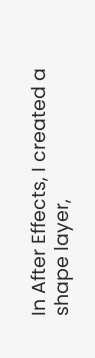In After Effects, I created a shape layer,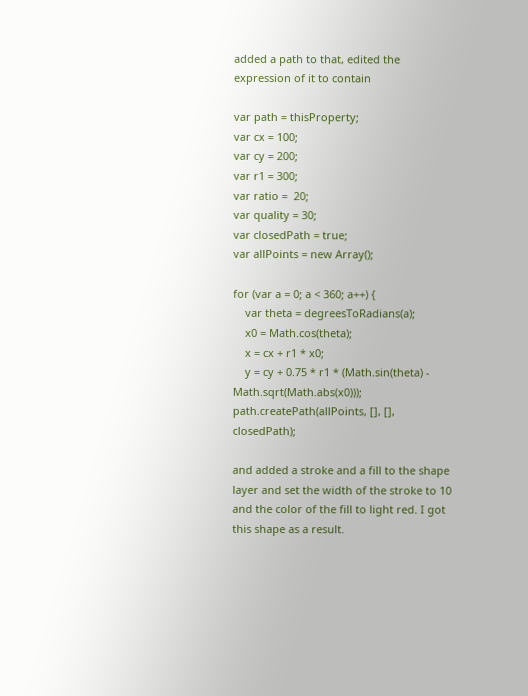added a path to that, edited the expression of it to contain

var path = thisProperty;
var cx = 100;
var cy = 200;
var r1 = 300;
var ratio =  20;
var quality = 30;
var closedPath = true;
var allPoints = new Array();

for (var a = 0; a < 360; a++) {
    var theta = degreesToRadians(a);
    x0 = Math.cos(theta);
    x = cx + r1 * x0;
    y = cy + 0.75 * r1 * (Math.sin(theta) - Math.sqrt(Math.abs(x0)));
path.createPath(allPoints, [], [], closedPath);

and added a stroke and a fill to the shape layer and set the width of the stroke to 10 and the color of the fill to light red. I got this shape as a result.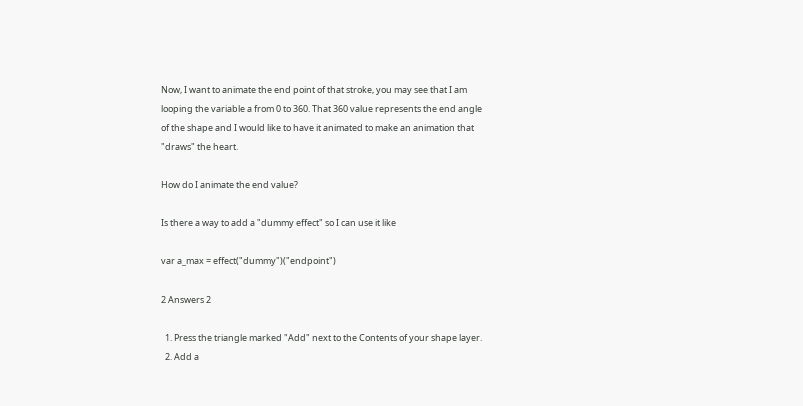Now, I want to animate the end point of that stroke, you may see that I am looping the variable a from 0 to 360. That 360 value represents the end angle of the shape and I would like to have it animated to make an animation that "draws" the heart.

How do I animate the end value?

Is there a way to add a "dummy effect" so I can use it like

var a_max = effect("dummy")("endpoint")

2 Answers 2

  1. Press the triangle marked "Add" next to the Contents of your shape layer.
  2. Add a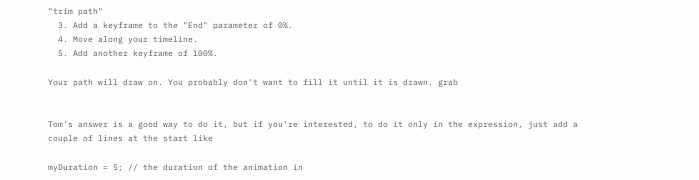"trim path"
  3. Add a keyframe to the "End" parameter of 0%.
  4. Move along your timeline.
  5. Add another keyframe of 100%.

Your path will draw on. You probably don't want to fill it until it is drawn. grab


Tom's answer is a good way to do it, but if you're interested, to do it only in the expression, just add a couple of lines at the start like

myDuration = 5; // the duration of the animation in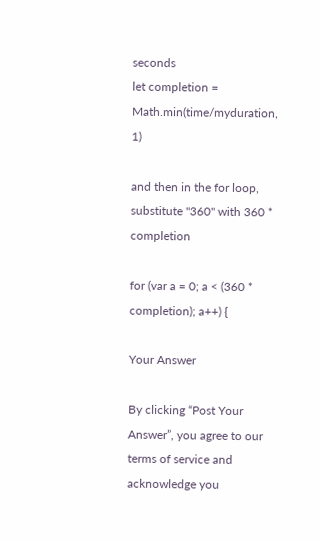seconds
let completion = Math.min(time/myduration, 1)

and then in the for loop, substitute "360" with 360 * completion

for (var a = 0; a < (360 * completion); a++) {

Your Answer

By clicking “Post Your Answer”, you agree to our terms of service and acknowledge you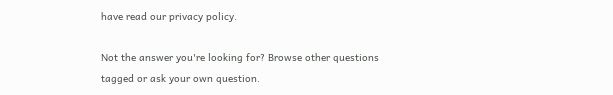have read our privacy policy.

Not the answer you're looking for? Browse other questions tagged or ask your own question.